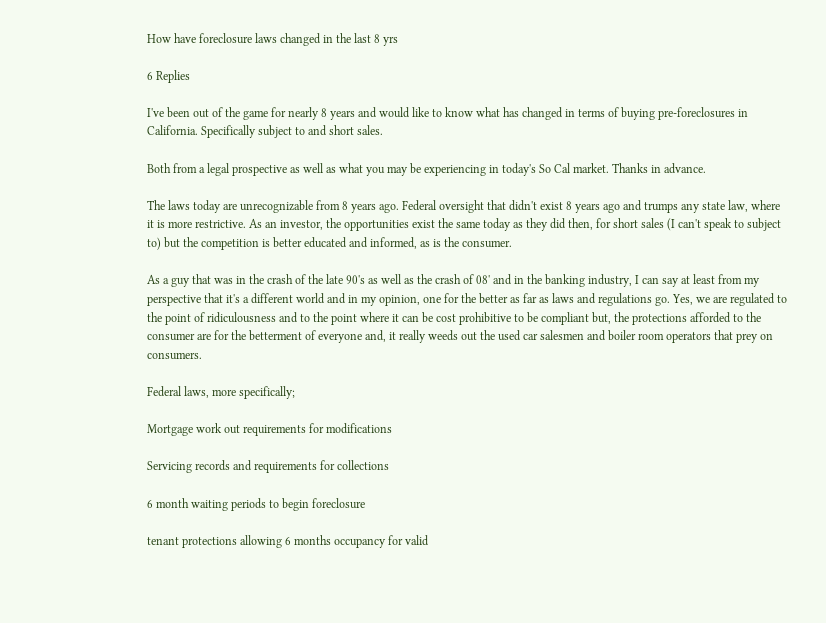How have foreclosure laws changed in the last 8 yrs

6 Replies

I've been out of the game for nearly 8 years and would like to know what has changed in terms of buying pre-foreclosures in California. Specifically subject to and short sales.

Both from a legal prospective as well as what you may be experiencing in today's So Cal market. Thanks in advance.

The laws today are unrecognizable from 8 years ago. Federal oversight that didn't exist 8 years ago and trumps any state law, where it is more restrictive. As an investor, the opportunities exist the same today as they did then, for short sales (I can't speak to subject to) but the competition is better educated and informed, as is the consumer.

As a guy that was in the crash of the late 90's as well as the crash of 08' and in the banking industry, I can say at least from my perspective that it's a different world and in my opinion, one for the better as far as laws and regulations go. Yes, we are regulated to the point of ridiculousness and to the point where it can be cost prohibitive to be compliant but, the protections afforded to the consumer are for the betterment of everyone and, it really weeds out the used car salesmen and boiler room operators that prey on consumers.

Federal laws, more specifically;

Mortgage work out requirements for modifications

Servicing records and requirements for collections

6 month waiting periods to begin foreclosure

tenant protections allowing 6 months occupancy for valid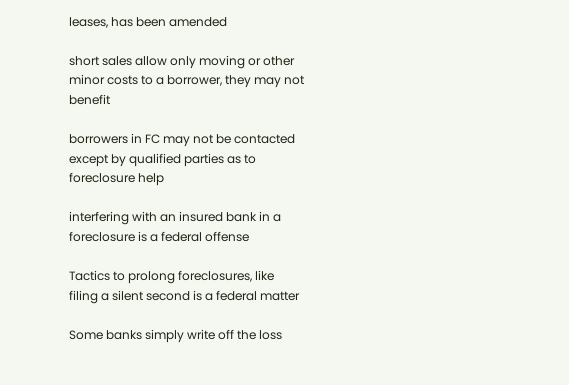leases, has been amended

short sales allow only moving or other minor costs to a borrower, they may not benefit

borrowers in FC may not be contacted except by qualified parties as to foreclosure help

interfering with an insured bank in a foreclosure is a federal offense

Tactics to prolong foreclosures, like filing a silent second is a federal matter

Some banks simply write off the loss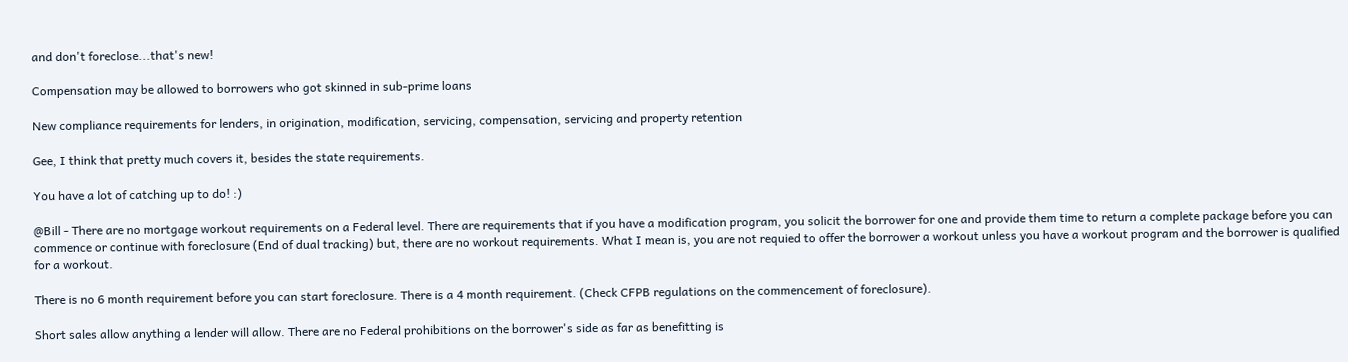and don't foreclose...that's new!

Compensation may be allowed to borrowers who got skinned in sub-prime loans

New compliance requirements for lenders, in origination, modification, servicing, compensation, servicing and property retention

Gee, I think that pretty much covers it, besides the state requirements.

You have a lot of catching up to do! :)

@Bill - There are no mortgage workout requirements on a Federal level. There are requirements that if you have a modification program, you solicit the borrower for one and provide them time to return a complete package before you can commence or continue with foreclosure (End of dual tracking) but, there are no workout requirements. What I mean is, you are not requied to offer the borrower a workout unless you have a workout program and the borrower is qualified for a workout.

There is no 6 month requirement before you can start foreclosure. There is a 4 month requirement. (Check CFPB regulations on the commencement of foreclosure).

Short sales allow anything a lender will allow. There are no Federal prohibitions on the borrower's side as far as benefitting is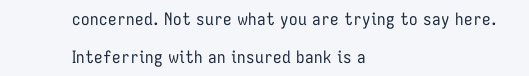concerned. Not sure what you are trying to say here.

Inteferring with an insured bank is a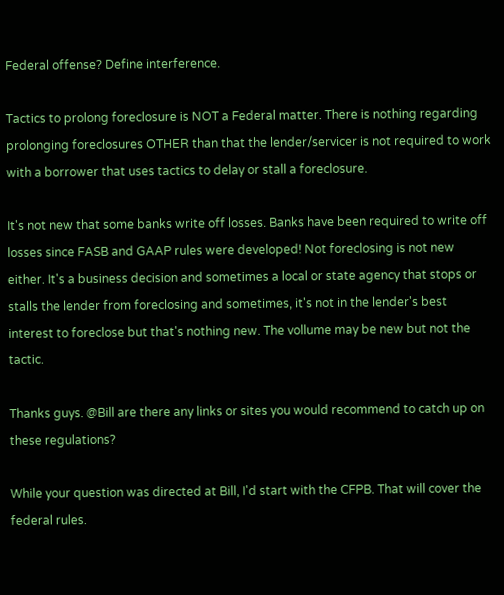Federal offense? Define interference.

Tactics to prolong foreclosure is NOT a Federal matter. There is nothing regarding prolonging foreclosures OTHER than that the lender/servicer is not required to work with a borrower that uses tactics to delay or stall a foreclosure.

It's not new that some banks write off losses. Banks have been required to write off losses since FASB and GAAP rules were developed! Not foreclosing is not new either. It's a business decision and sometimes a local or state agency that stops or stalls the lender from foreclosing and sometimes, it's not in the lender's best interest to foreclose but that's nothing new. The vollume may be new but not the tactic.

Thanks guys. @Bill are there any links or sites you would recommend to catch up on these regulations?

While your question was directed at Bill, I'd start with the CFPB. That will cover the federal rules.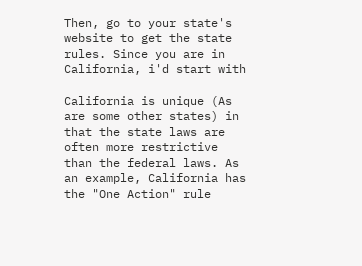Then, go to your state's website to get the state rules. Since you are in California, i'd start with

California is unique (As are some other states) in that the state laws are often more restrictive than the federal laws. As an example, California has the "One Action" rule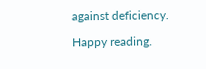against deficiency.

Happy reading.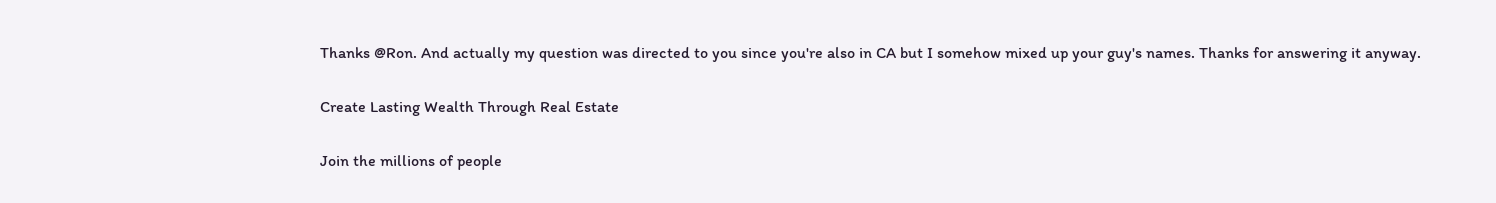Thanks @Ron. And actually my question was directed to you since you're also in CA but I somehow mixed up your guy's names. Thanks for answering it anyway.

Create Lasting Wealth Through Real Estate

Join the millions of people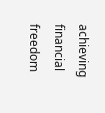achieving financial freedom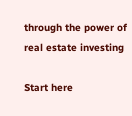through the power of real estate investing

Start here